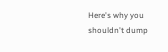Here's why you shouldn't dump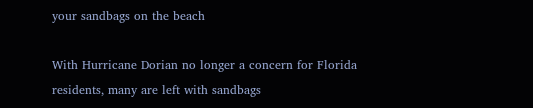your sandbags on the beach

With Hurricane Dorian no longer a concern for Florida residents, many are left with sandbags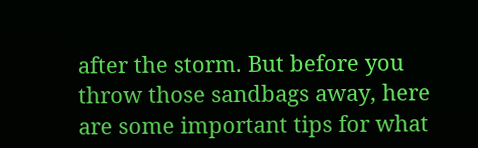after the storm. But before you throw those sandbags away, here are some important tips for what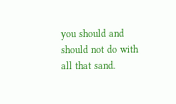you should and should not do with all that sand.